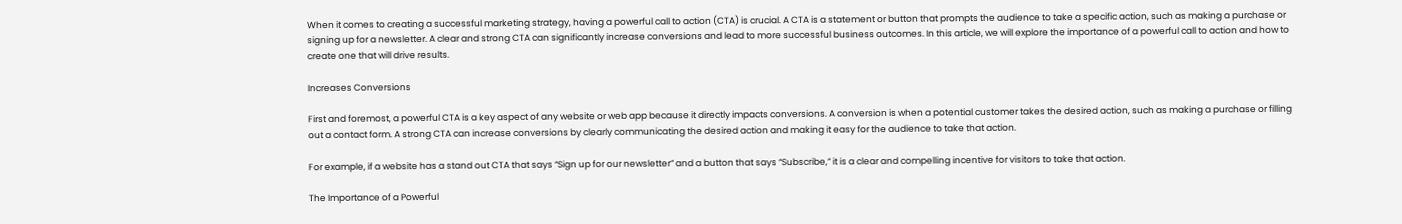When it comes to creating a successful marketing strategy, having a powerful call to action (CTA) is crucial. A CTA is a statement or button that prompts the audience to take a specific action, such as making a purchase or signing up for a newsletter. A clear and strong CTA can significantly increase conversions and lead to more successful business outcomes. In this article, we will explore the importance of a powerful call to action and how to create one that will drive results.

Increases Conversions

First and foremost, a powerful CTA is a key aspect of any website or web app because it directly impacts conversions. A conversion is when a potential customer takes the desired action, such as making a purchase or filling out a contact form. A strong CTA can increase conversions by clearly communicating the desired action and making it easy for the audience to take that action.

For example, if a website has a stand out CTA that says “Sign up for our newsletter” and a button that says “Subscribe,” it is a clear and compelling incentive for visitors to take that action.

The Importance of a Powerful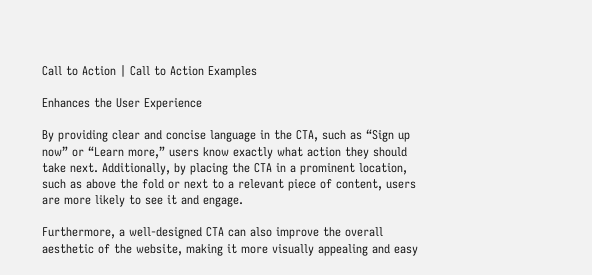Call to Action | Call to Action Examples

Enhances the User Experience

By providing clear and concise language in the CTA, such as “Sign up now” or “Learn more,” users know exactly what action they should take next. Additionally, by placing the CTA in a prominent location, such as above the fold or next to a relevant piece of content, users are more likely to see it and engage.

Furthermore, a well-designed CTA can also improve the overall aesthetic of the website, making it more visually appealing and easy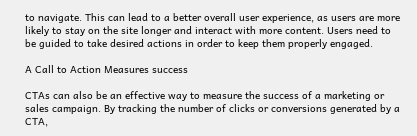to navigate. This can lead to a better overall user experience, as users are more likely to stay on the site longer and interact with more content. Users need to be guided to take desired actions in order to keep them properly engaged.

A Call to Action Measures success

CTAs can also be an effective way to measure the success of a marketing or sales campaign. By tracking the number of clicks or conversions generated by a CTA,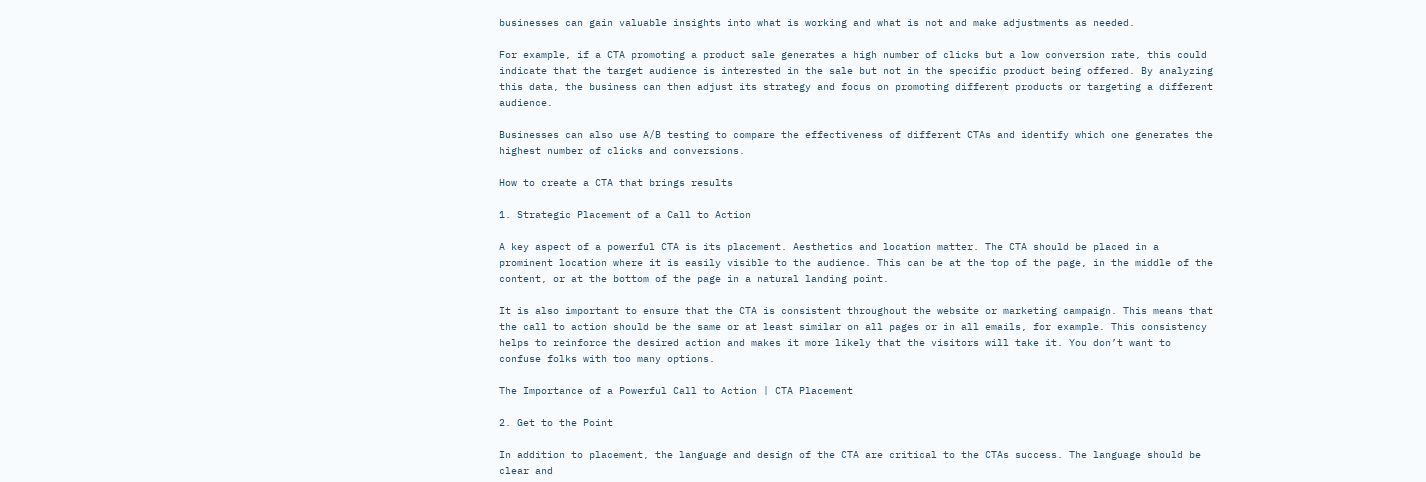businesses can gain valuable insights into what is working and what is not and make adjustments as needed.

For example, if a CTA promoting a product sale generates a high number of clicks but a low conversion rate, this could indicate that the target audience is interested in the sale but not in the specific product being offered. By analyzing this data, the business can then adjust its strategy and focus on promoting different products or targeting a different audience.

Businesses can also use A/B testing to compare the effectiveness of different CTAs and identify which one generates the highest number of clicks and conversions.

How to create a CTA that brings results

1. Strategic Placement of a Call to Action

A key aspect of a powerful CTA is its placement. Aesthetics and location matter. The CTA should be placed in a prominent location where it is easily visible to the audience. This can be at the top of the page, in the middle of the content, or at the bottom of the page in a natural landing point.

It is also important to ensure that the CTA is consistent throughout the website or marketing campaign. This means that the call to action should be the same or at least similar on all pages or in all emails, for example. This consistency helps to reinforce the desired action and makes it more likely that the visitors will take it. You don’t want to confuse folks with too many options.

The Importance of a Powerful Call to Action | CTA Placement

2. Get to the Point

In addition to placement, the language and design of the CTA are critical to the CTAs success. The language should be clear and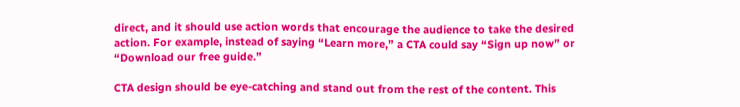direct, and it should use action words that encourage the audience to take the desired action. For example, instead of saying “Learn more,” a CTA could say “Sign up now” or “Download our free guide.”

CTA design should be eye-catching and stand out from the rest of the content. This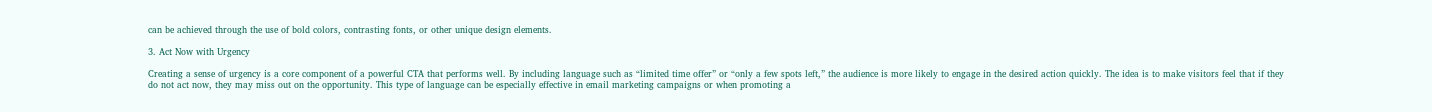can be achieved through the use of bold colors, contrasting fonts, or other unique design elements.

3. Act Now with Urgency

Creating a sense of urgency is a core component of a powerful CTA that performs well. By including language such as “limited time offer” or “only a few spots left,” the audience is more likely to engage in the desired action quickly. The idea is to make visitors feel that if they do not act now, they may miss out on the opportunity. This type of language can be especially effective in email marketing campaigns or when promoting a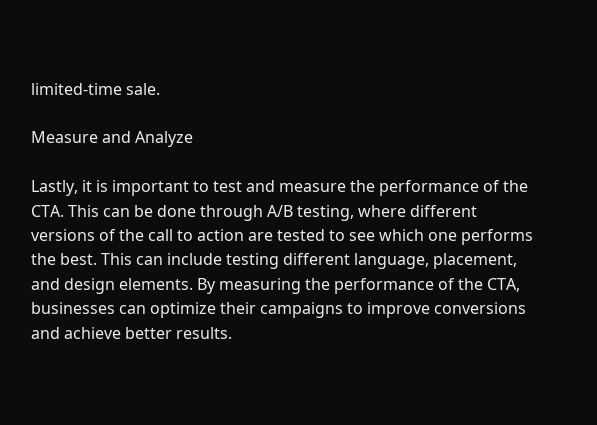limited-time sale.

Measure and Analyze

Lastly, it is important to test and measure the performance of the CTA. This can be done through A/B testing, where different versions of the call to action are tested to see which one performs the best. This can include testing different language, placement, and design elements. By measuring the performance of the CTA, businesses can optimize their campaigns to improve conversions and achieve better results.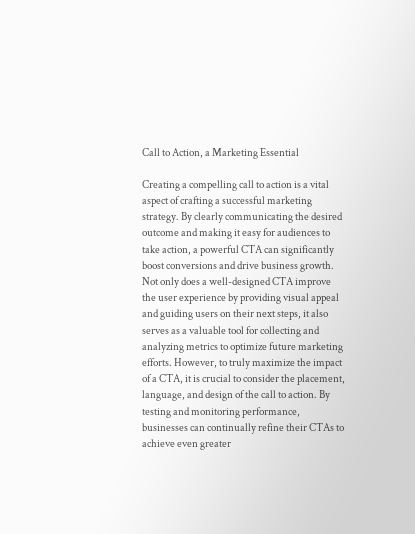Call to Action, a Marketing Essential

Creating a compelling call to action is a vital aspect of crafting a successful marketing strategy. By clearly communicating the desired outcome and making it easy for audiences to take action, a powerful CTA can significantly boost conversions and drive business growth. Not only does a well-designed CTA improve the user experience by providing visual appeal and guiding users on their next steps, it also serves as a valuable tool for collecting and analyzing metrics to optimize future marketing efforts. However, to truly maximize the impact of a CTA, it is crucial to consider the placement, language, and design of the call to action. By testing and monitoring performance, businesses can continually refine their CTAs to achieve even greater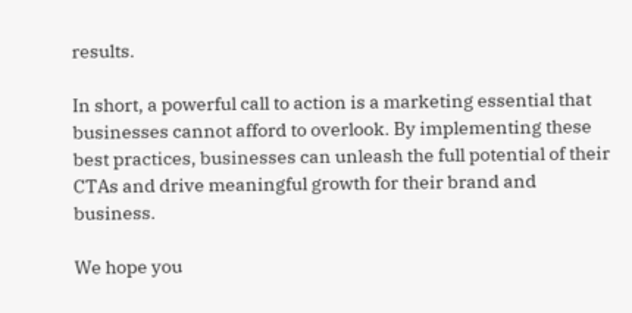results.

In short, a powerful call to action is a marketing essential that businesses cannot afford to overlook. By implementing these best practices, businesses can unleash the full potential of their CTAs and drive meaningful growth for their brand and business.

We hope you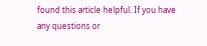found this article helpful. If you have any questions or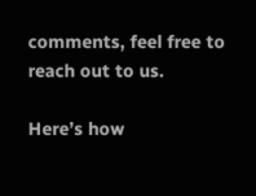comments, feel free to reach out to us.

Here’s how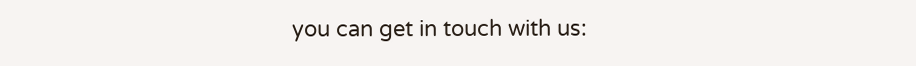you can get in touch with us: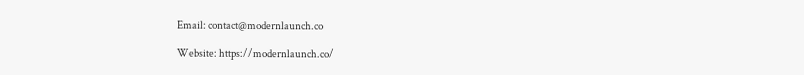Email: contact@modernlaunch.co

Website: https://modernlaunch.co/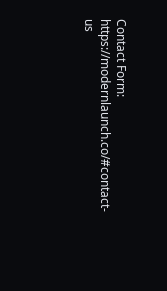Contact Form: https://modernlaunch.co/#contact-us